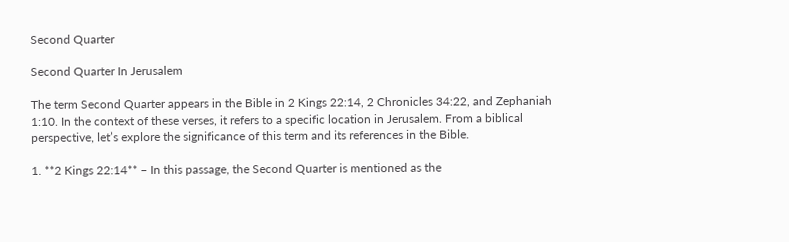Second Quarter

Second Quarter In Jerusalem

The term Second Quarter appears in the Bible in 2 Kings 22:14, 2 Chronicles 34:22, and Zephaniah 1:10. In the context of these verses, it refers to a specific location in Jerusalem. From a biblical perspective, let’s explore the significance of this term and its references in the Bible.

1. **2 Kings 22:14** – In this passage, the Second Quarter is mentioned as the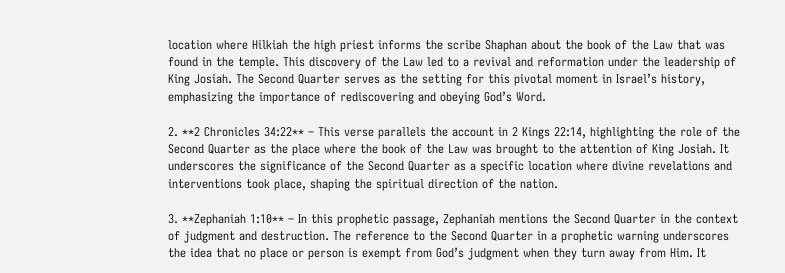location where Hilkiah the high priest informs the scribe Shaphan about the book of the Law that was found in the temple. This discovery of the Law led to a revival and reformation under the leadership of King Josiah. The Second Quarter serves as the setting for this pivotal moment in Israel’s history, emphasizing the importance of rediscovering and obeying God’s Word.

2. **2 Chronicles 34:22** – This verse parallels the account in 2 Kings 22:14, highlighting the role of the Second Quarter as the place where the book of the Law was brought to the attention of King Josiah. It underscores the significance of the Second Quarter as a specific location where divine revelations and interventions took place, shaping the spiritual direction of the nation.

3. **Zephaniah 1:10** – In this prophetic passage, Zephaniah mentions the Second Quarter in the context of judgment and destruction. The reference to the Second Quarter in a prophetic warning underscores the idea that no place or person is exempt from God’s judgment when they turn away from Him. It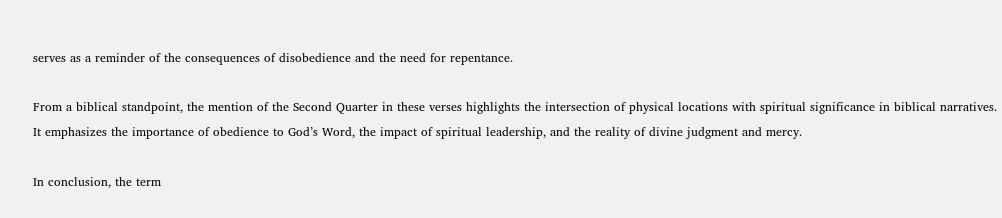serves as a reminder of the consequences of disobedience and the need for repentance.

From a biblical standpoint, the mention of the Second Quarter in these verses highlights the intersection of physical locations with spiritual significance in biblical narratives. It emphasizes the importance of obedience to God’s Word, the impact of spiritual leadership, and the reality of divine judgment and mercy.

In conclusion, the term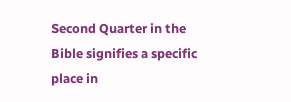Second Quarter in the Bible signifies a specific place in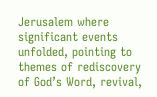Jerusalem where significant events unfolded, pointing to themes of rediscovery of God’s Word, revival,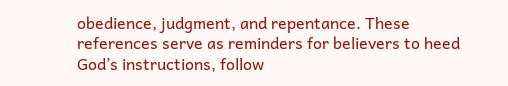obedience, judgment, and repentance. These references serve as reminders for believers to heed God’s instructions, follow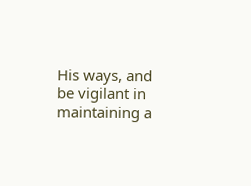His ways, and be vigilant in maintaining a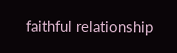faithful relationship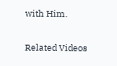with Him.

Related Videos